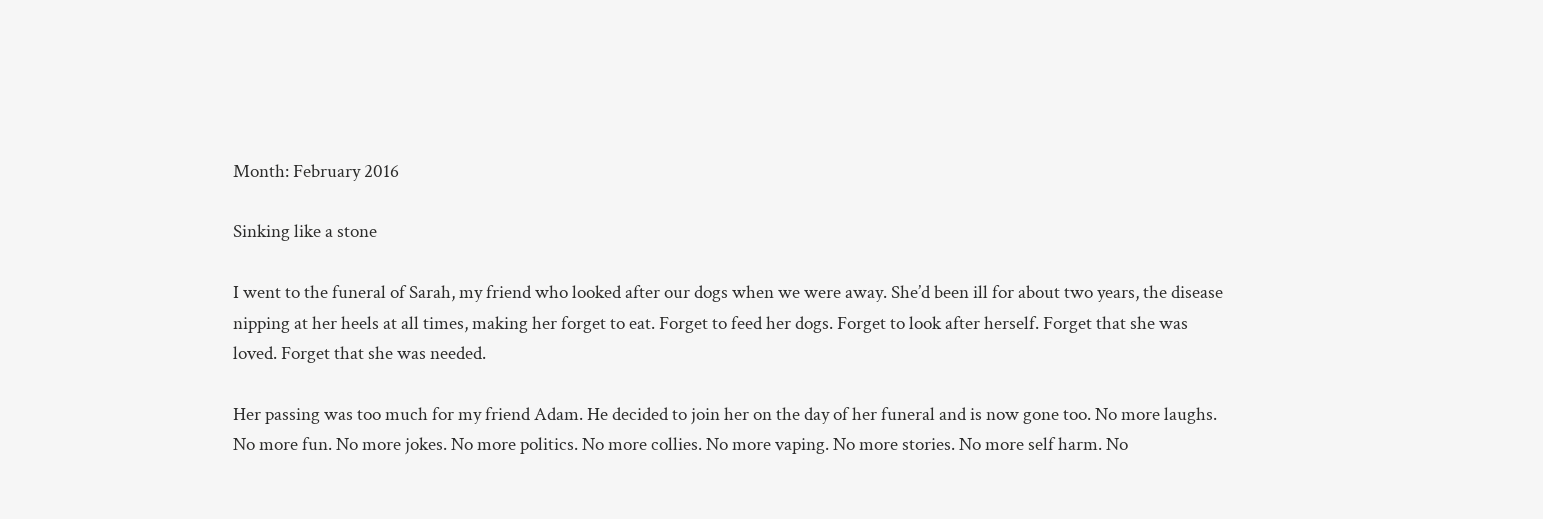Month: February 2016

Sinking like a stone

I went to the funeral of Sarah, my friend who looked after our dogs when we were away. She’d been ill for about two years, the disease nipping at her heels at all times, making her forget to eat. Forget to feed her dogs. Forget to look after herself. Forget that she was loved. Forget that she was needed.

Her passing was too much for my friend Adam. He decided to join her on the day of her funeral and is now gone too. No more laughs. No more fun. No more jokes. No more politics. No more collies. No more vaping. No more stories. No more self harm. No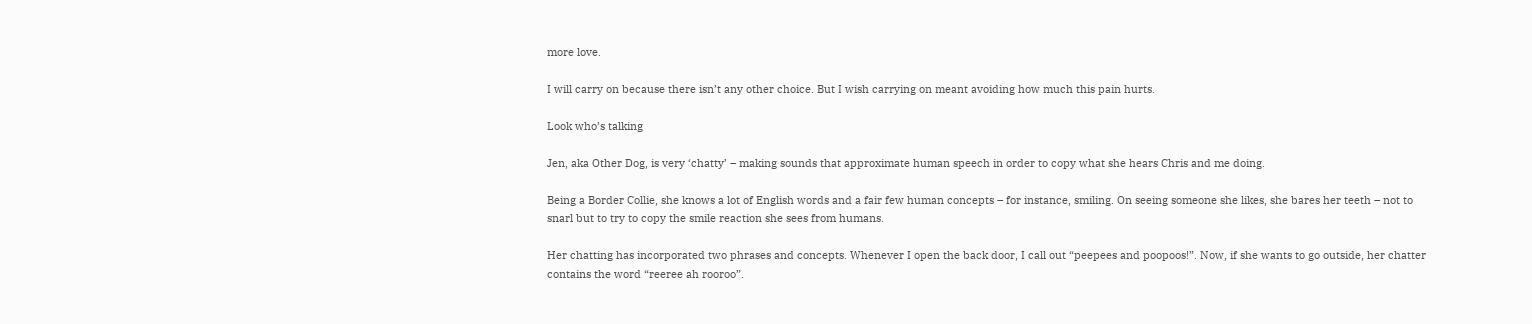more love.

I will carry on because there isn’t any other choice. But I wish carrying on meant avoiding how much this pain hurts.

Look who’s talking

Jen, aka Other Dog, is very ‘chatty’ – making sounds that approximate human speech in order to copy what she hears Chris and me doing.

Being a Border Collie, she knows a lot of English words and a fair few human concepts – for instance, smiling. On seeing someone she likes, she bares her teeth – not to snarl but to try to copy the smile reaction she sees from humans.

Her chatting has incorporated two phrases and concepts. Whenever I open the back door, I call out “peepees and poopoos!”. Now, if she wants to go outside, her chatter contains the word “reeree ah rooroo”.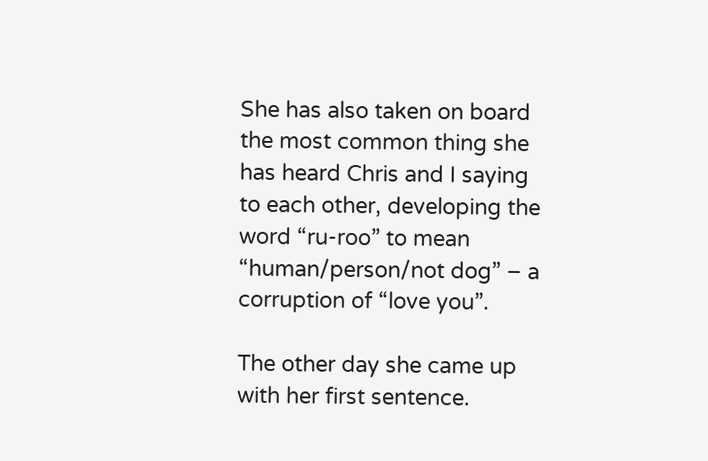She has also taken on board the most common thing she has heard Chris and I saying to each other, developing the word “ru-roo” to mean “human/person/not dog” – a corruption of “love you”.

The other day she came up with her first sentence.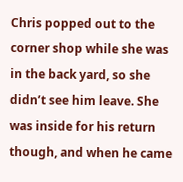Chris popped out to the corner shop while she was in the back yard, so she didn’t see him leave. She was inside for his return though, and when he came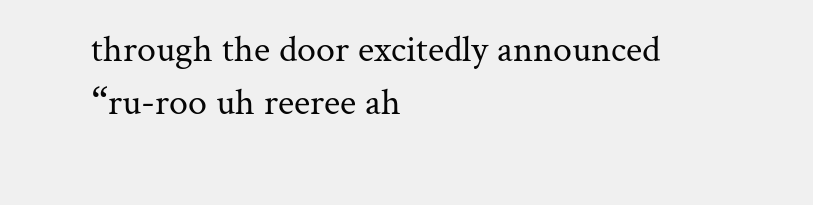through the door excitedly announced “ru-roo uh reeree ah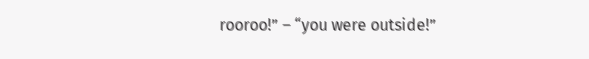rooroo!” – “you were outside!”